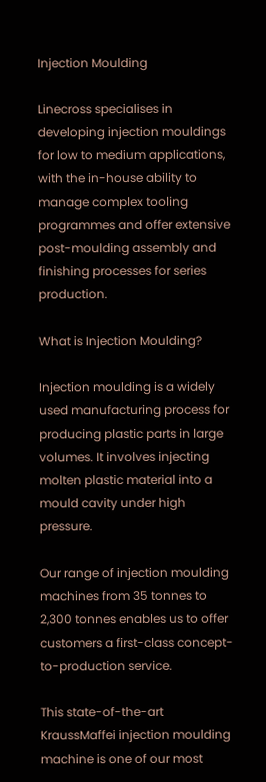Injection Moulding

Linecross specialises in developing injection mouldings for low to medium applications, with the in-house ability to manage complex tooling programmes and offer extensive post-moulding assembly and finishing processes for series production.

What is Injection Moulding?

Injection moulding is a widely used manufacturing process for producing plastic parts in large volumes. It involves injecting molten plastic material into a mould cavity under high pressure.

Our range of injection moulding machines from 35 tonnes to 2,300 tonnes enables us to offer customers a first-class concept-to-production service.

This state-of-the-art KraussMaffei injection moulding machine is one of our most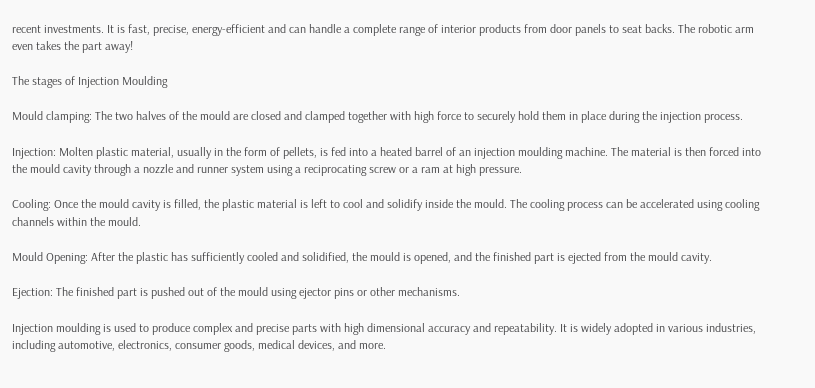recent investments. It is fast, precise, energy-efficient and can handle a complete range of interior products from door panels to seat backs. The robotic arm even takes the part away!

The stages of Injection Moulding

Mould clamping: The two halves of the mould are closed and clamped together with high force to securely hold them in place during the injection process.

Injection: Molten plastic material, usually in the form of pellets, is fed into a heated barrel of an injection moulding machine. The material is then forced into the mould cavity through a nozzle and runner system using a reciprocating screw or a ram at high pressure.

Cooling: Once the mould cavity is filled, the plastic material is left to cool and solidify inside the mould. The cooling process can be accelerated using cooling channels within the mould.

Mould Opening: After the plastic has sufficiently cooled and solidified, the mould is opened, and the finished part is ejected from the mould cavity.

Ejection: The finished part is pushed out of the mould using ejector pins or other mechanisms.

Injection moulding is used to produce complex and precise parts with high dimensional accuracy and repeatability. It is widely adopted in various industries, including automotive, electronics, consumer goods, medical devices, and more.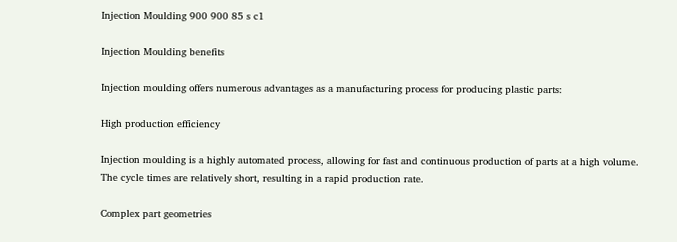Injection Moulding 900 900 85 s c1

Injection Moulding benefits

Injection moulding offers numerous advantages as a manufacturing process for producing plastic parts:

High production efficiency

Injection moulding is a highly automated process, allowing for fast and continuous production of parts at a high volume. The cycle times are relatively short, resulting in a rapid production rate.

Complex part geometries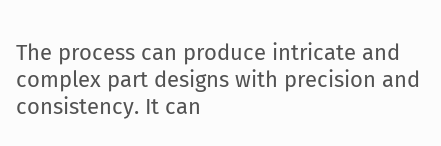The process can produce intricate and complex part designs with precision and consistency. It can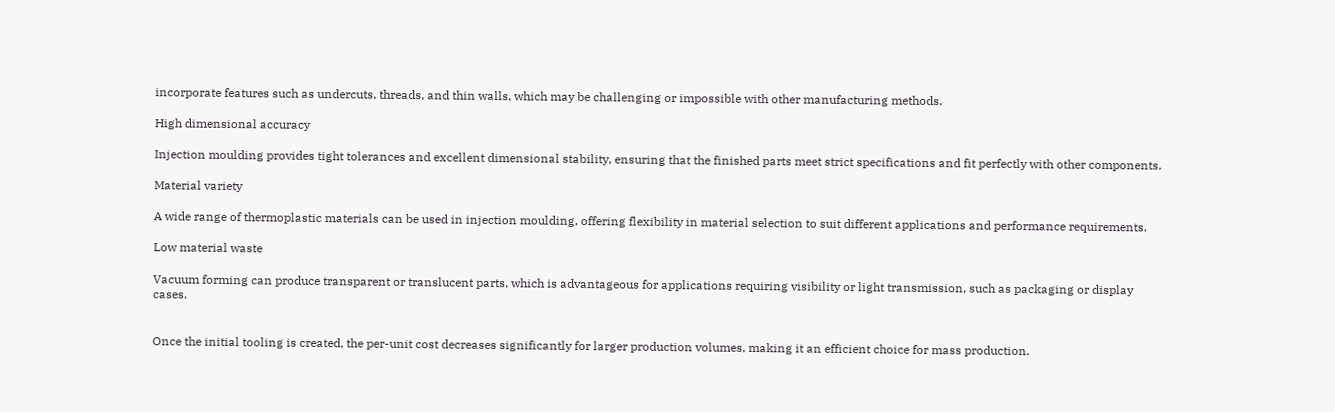incorporate features such as undercuts, threads, and thin walls, which may be challenging or impossible with other manufacturing methods.

High dimensional accuracy

Injection moulding provides tight tolerances and excellent dimensional stability, ensuring that the finished parts meet strict specifications and fit perfectly with other components.

Material variety

A wide range of thermoplastic materials can be used in injection moulding, offering flexibility in material selection to suit different applications and performance requirements.

Low material waste

Vacuum forming can produce transparent or translucent parts, which is advantageous for applications requiring visibility or light transmission, such as packaging or display cases.


Once the initial tooling is created, the per-unit cost decreases significantly for larger production volumes, making it an efficient choice for mass production.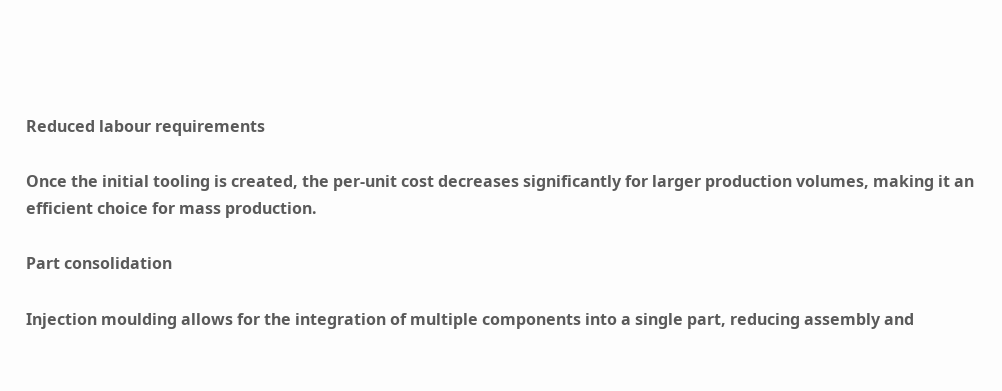Reduced labour requirements

Once the initial tooling is created, the per-unit cost decreases significantly for larger production volumes, making it an efficient choice for mass production.

Part consolidation

Injection moulding allows for the integration of multiple components into a single part, reducing assembly and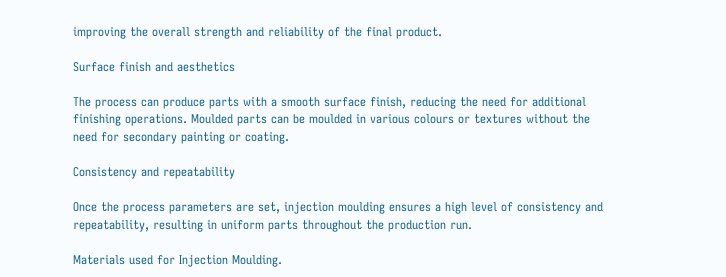improving the overall strength and reliability of the final product.

Surface finish and aesthetics

The process can produce parts with a smooth surface finish, reducing the need for additional finishing operations. Moulded parts can be moulded in various colours or textures without the need for secondary painting or coating.

Consistency and repeatability

Once the process parameters are set, injection moulding ensures a high level of consistency and repeatability, resulting in uniform parts throughout the production run.

Materials used for Injection Moulding.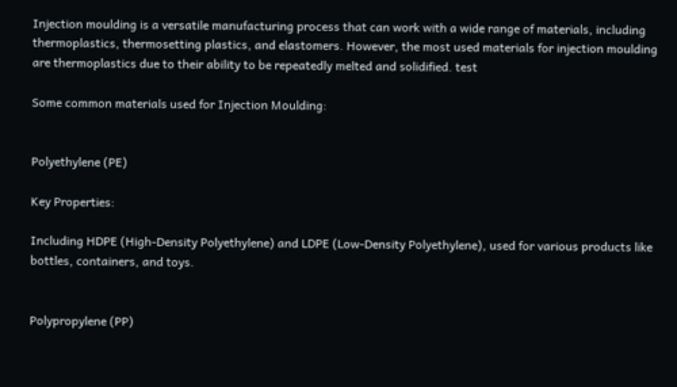Injection moulding is a versatile manufacturing process that can work with a wide range of materials, including thermoplastics, thermosetting plastics, and elastomers. However, the most used materials for injection moulding are thermoplastics due to their ability to be repeatedly melted and solidified. test

Some common materials used for Injection Moulding:


Polyethylene (PE)

Key Properties:

Including HDPE (High-Density Polyethylene) and LDPE (Low-Density Polyethylene), used for various products like bottles, containers, and toys.


Polypropylene (PP)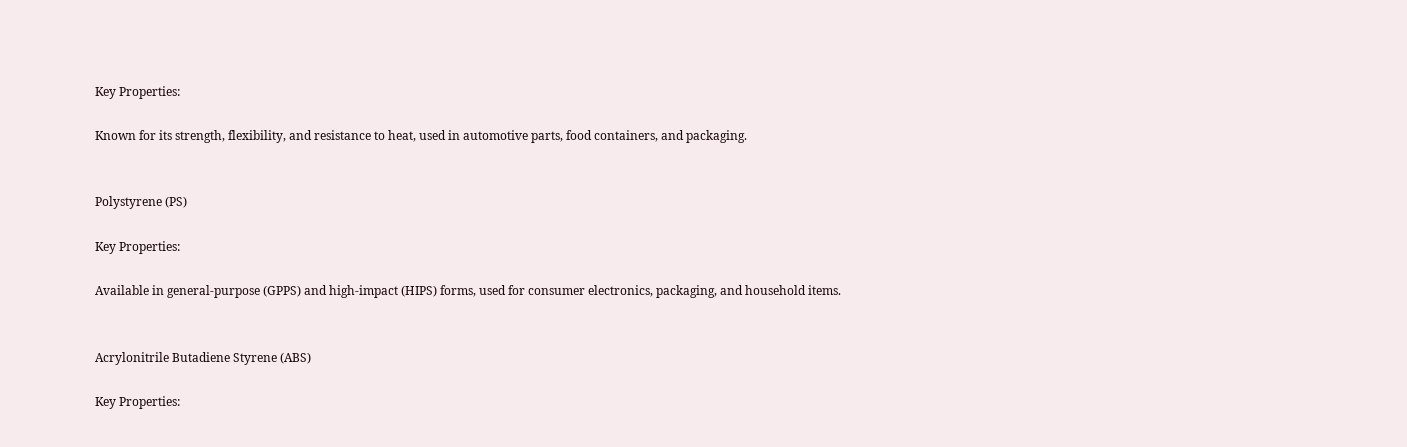Key Properties:

Known for its strength, flexibility, and resistance to heat, used in automotive parts, food containers, and packaging.


Polystyrene (PS)

Key Properties:

Available in general-purpose (GPPS) and high-impact (HIPS) forms, used for consumer electronics, packaging, and household items.


Acrylonitrile Butadiene Styrene (ABS)

Key Properties: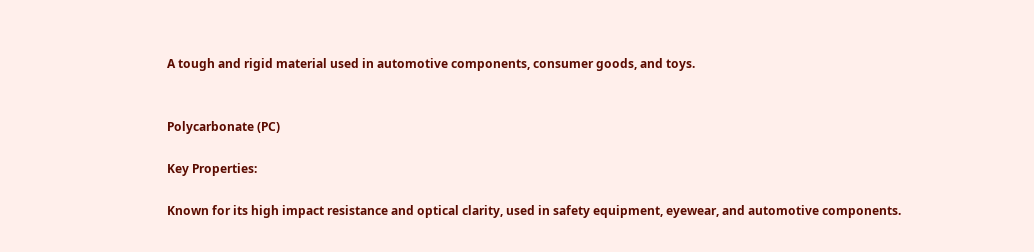A tough and rigid material used in automotive components, consumer goods, and toys.


Polycarbonate (PC)

Key Properties:

Known for its high impact resistance and optical clarity, used in safety equipment, eyewear, and automotive components.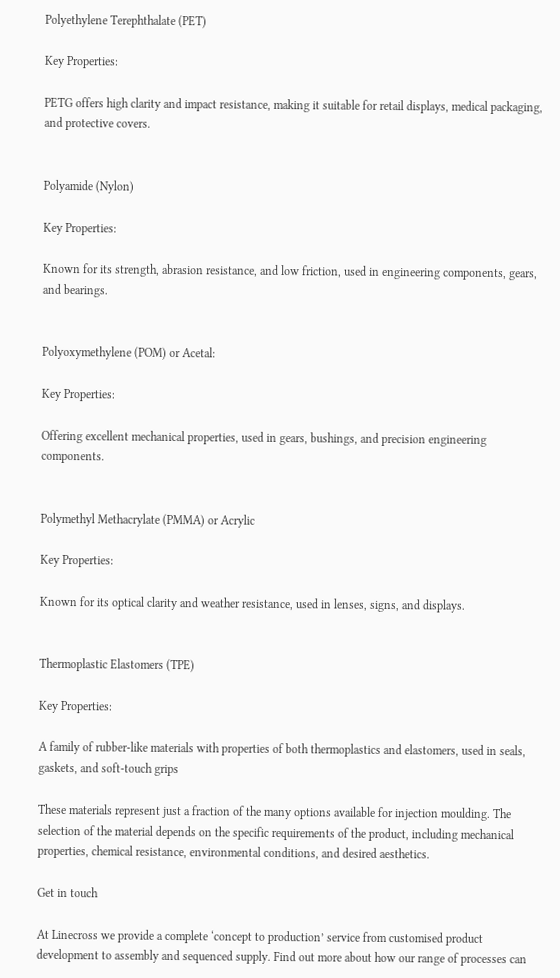Polyethylene Terephthalate (PET)

Key Properties:

PETG offers high clarity and impact resistance, making it suitable for retail displays, medical packaging, and protective covers.


Polyamide (Nylon)

Key Properties:

Known for its strength, abrasion resistance, and low friction, used in engineering components, gears, and bearings.


Polyoxymethylene (POM) or Acetal:

Key Properties:

Offering excellent mechanical properties, used in gears, bushings, and precision engineering components.


Polymethyl Methacrylate (PMMA) or Acrylic

Key Properties:

Known for its optical clarity and weather resistance, used in lenses, signs, and displays.


Thermoplastic Elastomers (TPE)

Key Properties:

A family of rubber-like materials with properties of both thermoplastics and elastomers, used in seals, gaskets, and soft-touch grips

These materials represent just a fraction of the many options available for injection moulding. The selection of the material depends on the specific requirements of the product, including mechanical properties, chemical resistance, environmental conditions, and desired aesthetics.

Get in touch

At Linecross we provide a complete ‘concept to production’ service from customised product development to assembly and sequenced supply. Find out more about how our range of processes can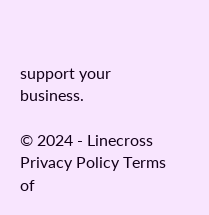support your business.

© 2024 - Linecross Privacy Policy Terms of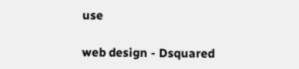use

web design - Dsquared